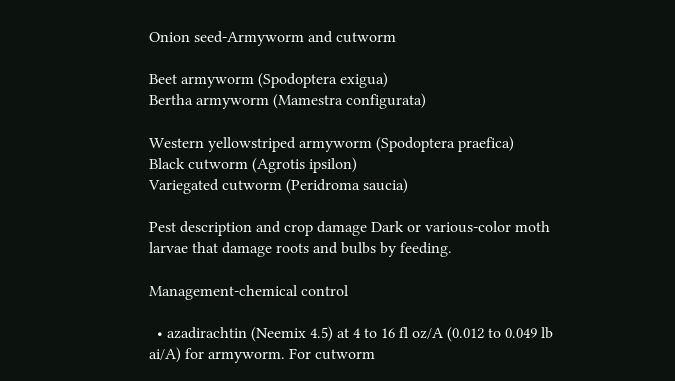Onion seed-Armyworm and cutworm

Beet armyworm (Spodoptera exigua)
Bertha armyworm (Mamestra configurata)

Western yellowstriped armyworm (Spodoptera praefica)
Black cutworm (Agrotis ipsilon)
Variegated cutworm (Peridroma saucia)

Pest description and crop damage Dark or various-color moth larvae that damage roots and bulbs by feeding.

Management-chemical control

  • azadirachtin (Neemix 4.5) at 4 to 16 fl oz/A (0.012 to 0.049 lb ai/A) for armyworm. For cutworm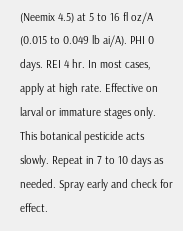(Neemix 4.5) at 5 to 16 fl oz/A (0.015 to 0.049 lb ai/A). PHI 0 days. REI 4 hr. In most cases, apply at high rate. Effective on larval or immature stages only. This botanical pesticide acts slowly. Repeat in 7 to 10 days as needed. Spray early and check for effect.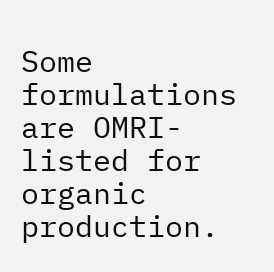Some formulations are OMRI-listed for organic production.